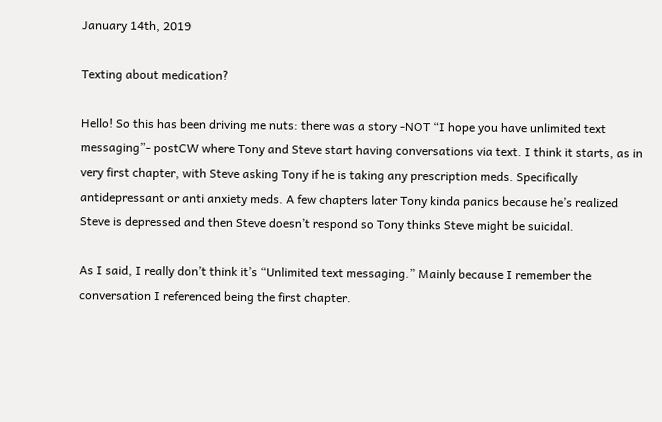January 14th, 2019

Texting about medication?

Hello! So this has been driving me nuts: there was a story -NOT “I hope you have unlimited text messaging”- postCW where Tony and Steve start having conversations via text. I think it starts, as in very first chapter, with Steve asking Tony if he is taking any prescription meds. Specifically antidepressant or anti anxiety meds. A few chapters later Tony kinda panics because he’s realized Steve is depressed and then Steve doesn’t respond so Tony thinks Steve might be suicidal.

As I said, I really don’t think it’s “Unlimited text messaging.” Mainly because I remember the conversation I referenced being the first chapter.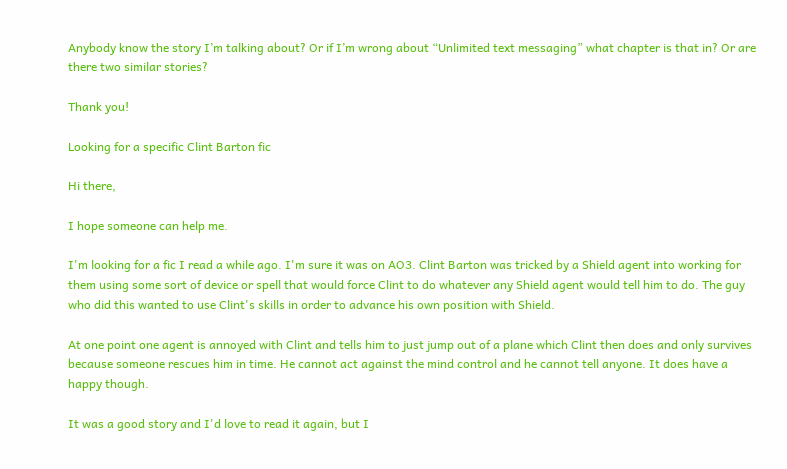Anybody know the story I’m talking about? Or if I’m wrong about “Unlimited text messaging” what chapter is that in? Or are there two similar stories?

Thank you!

Looking for a specific Clint Barton fic

Hi there,

I hope someone can help me.

I'm looking for a fic I read a while ago. I'm sure it was on AO3. Clint Barton was tricked by a Shield agent into working for them using some sort of device or spell that would force Clint to do whatever any Shield agent would tell him to do. The guy who did this wanted to use Clint's skills in order to advance his own position with Shield.

At one point one agent is annoyed with Clint and tells him to just jump out of a plane which Clint then does and only survives because someone rescues him in time. He cannot act against the mind control and he cannot tell anyone. It does have a happy though.

It was a good story and I'd love to read it again, but I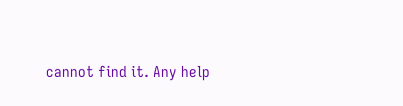cannot find it. Any help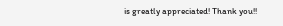is greatly appreciated! Thank you!!